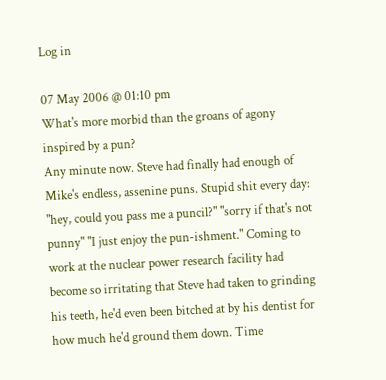Log in

07 May 2006 @ 01:10 pm
What's more morbid than the groans of agony inspired by a pun?
Any minute now. Steve had finally had enough of Mike's endless, assenine puns. Stupid shit every day: "hey, could you pass me a puncil?" "sorry if that's not punny" "I just enjoy the pun-ishment." Coming to work at the nuclear power research facility had become so irritating that Steve had taken to grinding his teeth, he'd even been bitched at by his dentist for how much he'd ground them down. Time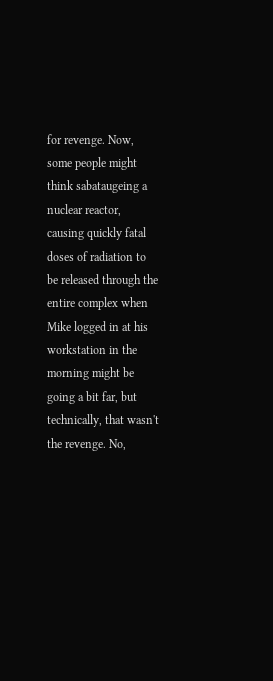for revenge. Now, some people might think sabataugeing a nuclear reactor, causing quickly fatal doses of radiation to be released through the entire complex when Mike logged in at his workstation in the morning might be going a bit far, but technically, that wasn't the revenge. No,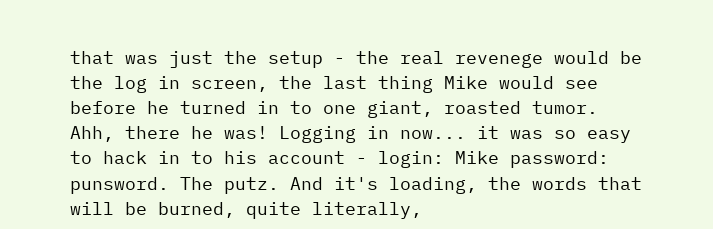that was just the setup - the real revenege would be the log in screen, the last thing Mike would see before he turned in to one giant, roasted tumor. Ahh, there he was! Logging in now... it was so easy to hack in to his account - login: Mike password: punsword. The putz. And it's loading, the words that will be burned, quite literally,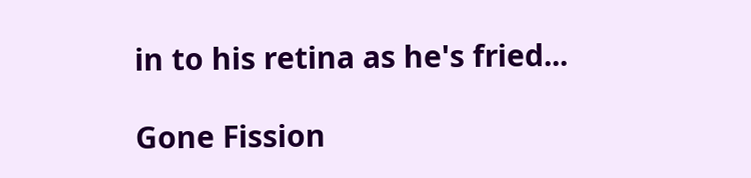in to his retina as he's fried...

Gone Fission